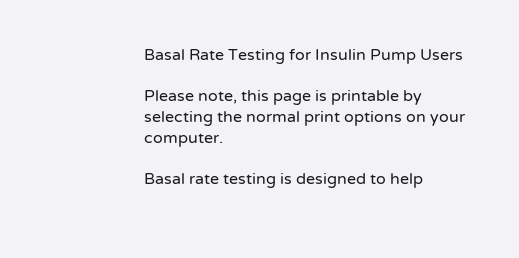Basal Rate Testing for Insulin Pump Users

Please note, this page is printable by selecting the normal print options on your computer.

Basal rate testing is designed to help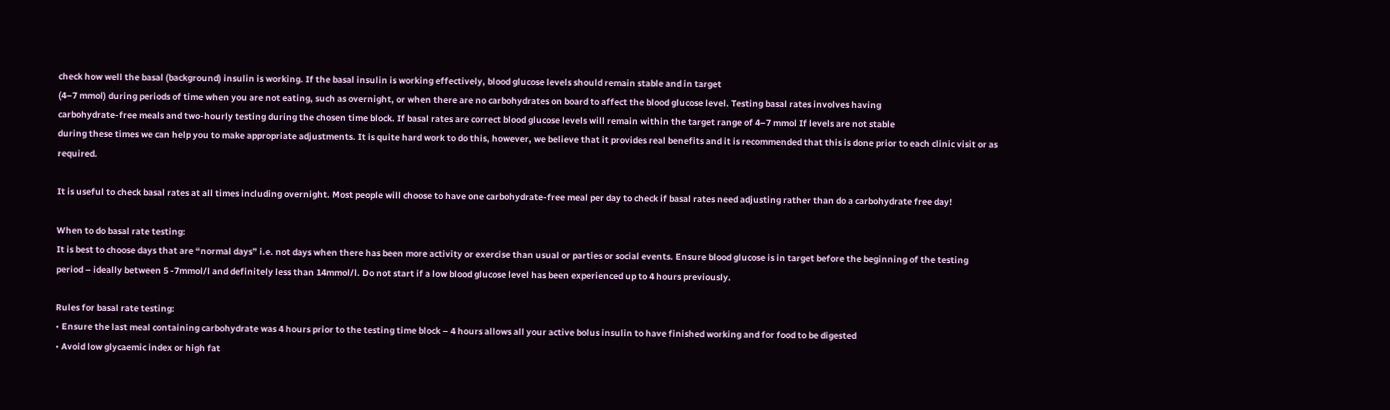check how well the basal (background) insulin is working. If the basal insulin is working effectively, blood glucose levels should remain stable and in target
(4–7 mmol) during periods of time when you are not eating, such as overnight, or when there are no carbohydrates on board to affect the blood glucose level. Testing basal rates involves having
carbohydrate-free meals and two-hourly testing during the chosen time block. If basal rates are correct blood glucose levels will remain within the target range of 4–7 mmol If levels are not stable
during these times we can help you to make appropriate adjustments. It is quite hard work to do this, however, we believe that it provides real benefits and it is recommended that this is done prior to each clinic visit or as required.

It is useful to check basal rates at all times including overnight. Most people will choose to have one carbohydrate-free meal per day to check if basal rates need adjusting rather than do a carbohydrate free day!

When to do basal rate testing:
It is best to choose days that are “normal days” i.e. not days when there has been more activity or exercise than usual or parties or social events. Ensure blood glucose is in target before the beginning of the testing period – ideally between 5 -7mmol/l and definitely less than 14mmol/l. Do not start if a low blood glucose level has been experienced up to 4 hours previously.

Rules for basal rate testing:
• Ensure the last meal containing carbohydrate was 4 hours prior to the testing time block – 4 hours allows all your active bolus insulin to have finished working and for food to be digested
• Avoid low glycaemic index or high fat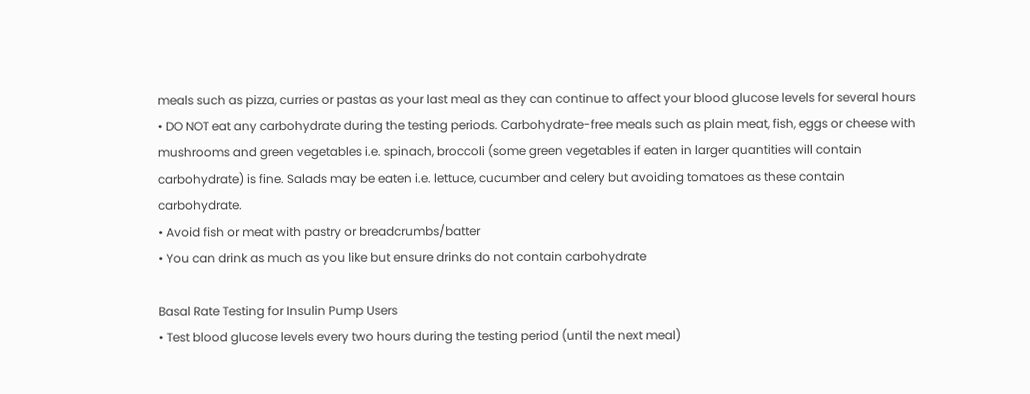meals such as pizza, curries or pastas as your last meal as they can continue to affect your blood glucose levels for several hours
• DO NOT eat any carbohydrate during the testing periods. Carbohydrate-free meals such as plain meat, fish, eggs or cheese with mushrooms and green vegetables i.e. spinach, broccoli (some green vegetables if eaten in larger quantities will contain carbohydrate) is fine. Salads may be eaten i.e. lettuce, cucumber and celery but avoiding tomatoes as these contain carbohydrate.
• Avoid fish or meat with pastry or breadcrumbs/batter
• You can drink as much as you like but ensure drinks do not contain carbohydrate

Basal Rate Testing for Insulin Pump Users
• Test blood glucose levels every two hours during the testing period (until the next meal)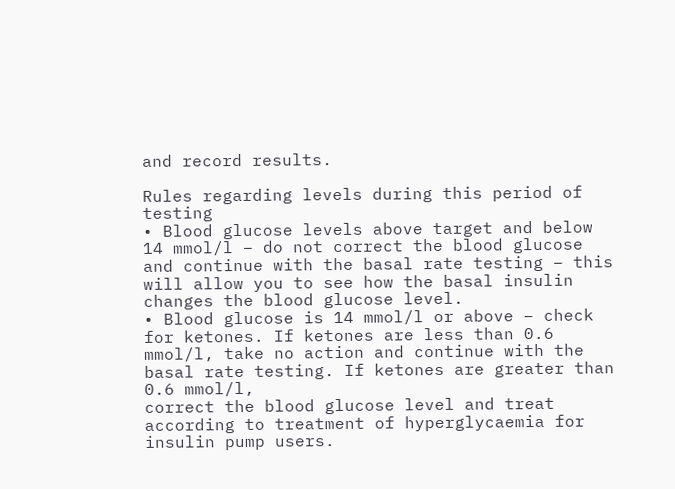and record results.

Rules regarding levels during this period of testing
• Blood glucose levels above target and below 14 mmol/l – do not correct the blood glucose and continue with the basal rate testing – this will allow you to see how the basal insulin changes the blood glucose level.
• Blood glucose is 14 mmol/l or above – check for ketones. If ketones are less than 0.6 mmol/l, take no action and continue with the basal rate testing. If ketones are greater than 0.6 mmol/l,
correct the blood glucose level and treat according to treatment of hyperglycaemia for insulin pump users.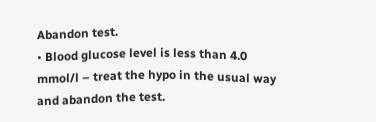Abandon test.
• Blood glucose level is less than 4.0 mmol/l – treat the hypo in the usual way and abandon the test.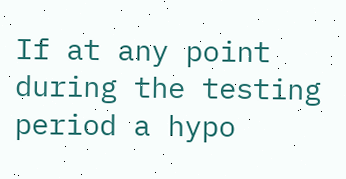If at any point during the testing period a hypo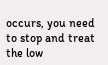occurs, you need to stop and treat the low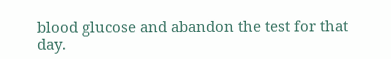blood glucose and abandon the test for that day.